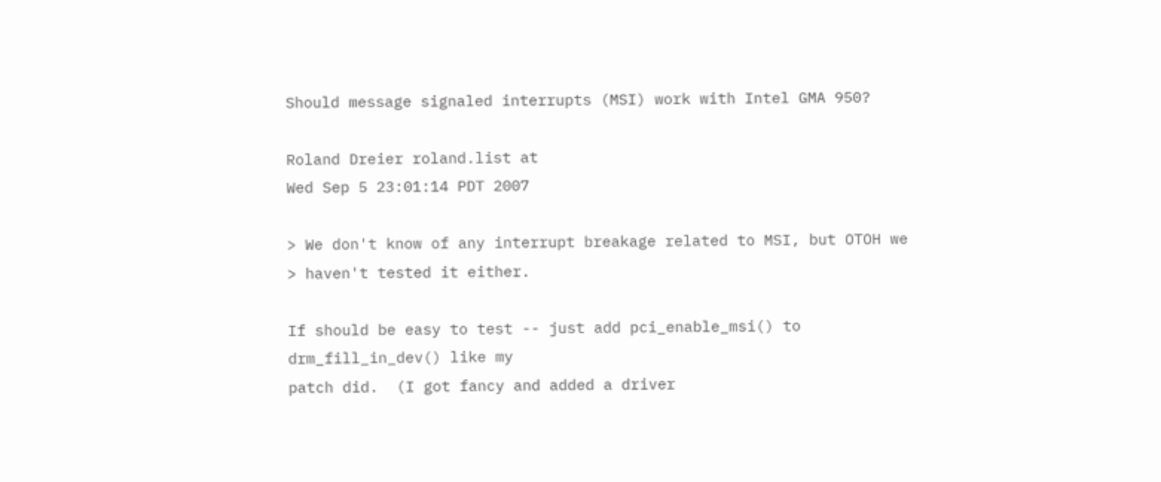Should message signaled interrupts (MSI) work with Intel GMA 950?

Roland Dreier roland.list at
Wed Sep 5 23:01:14 PDT 2007

> We don't know of any interrupt breakage related to MSI, but OTOH we
> haven't tested it either.

If should be easy to test -- just add pci_enable_msi() to
drm_fill_in_dev() like my
patch did.  (I got fancy and added a driver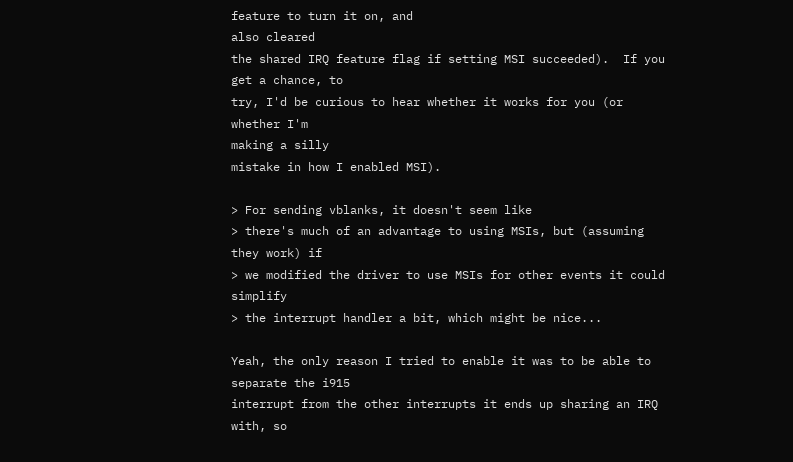feature to turn it on, and
also cleared
the shared IRQ feature flag if setting MSI succeeded).  If you get a chance, to
try, I'd be curious to hear whether it works for you (or whether I'm
making a silly
mistake in how I enabled MSI).

> For sending vblanks, it doesn't seem like
> there's much of an advantage to using MSIs, but (assuming they work) if
> we modified the driver to use MSIs for other events it could simplify
> the interrupt handler a bit, which might be nice...

Yeah, the only reason I tried to enable it was to be able to separate the i915
interrupt from the other interrupts it ends up sharing an IRQ with, so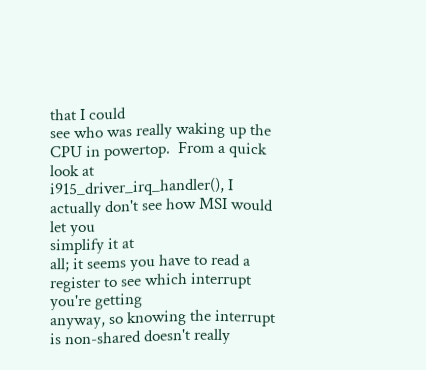that I could
see who was really waking up the CPU in powertop.  From a quick look at
i915_driver_irq_handler(), I actually don't see how MSI would let you
simplify it at
all; it seems you have to read a register to see which interrupt you're getting
anyway, so knowing the interrupt is non-shared doesn't really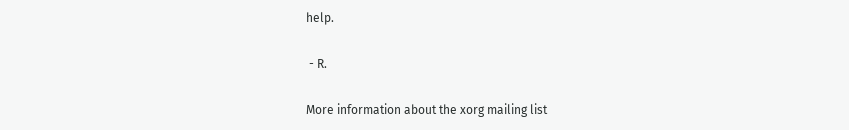help.

 - R.

More information about the xorg mailing list